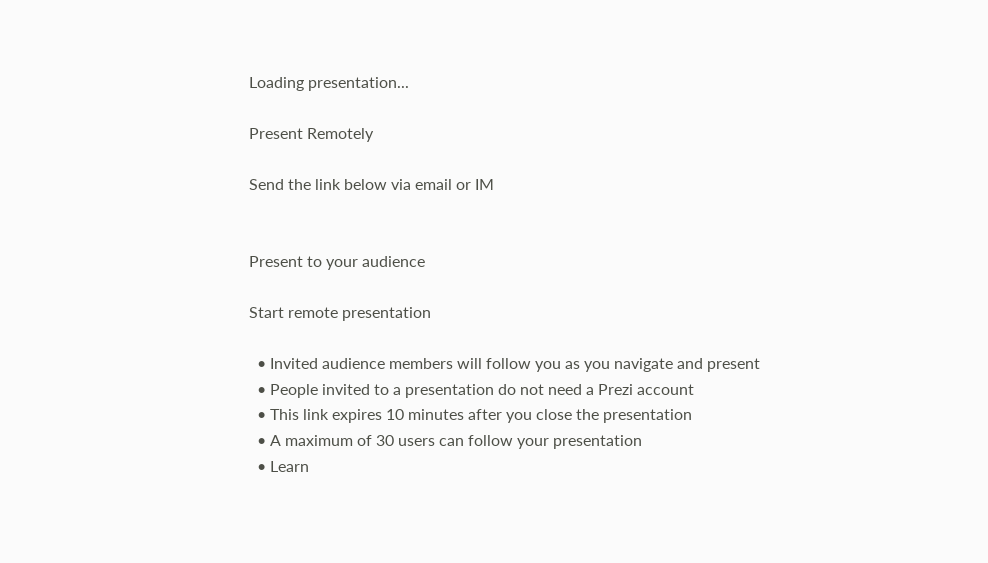Loading presentation...

Present Remotely

Send the link below via email or IM


Present to your audience

Start remote presentation

  • Invited audience members will follow you as you navigate and present
  • People invited to a presentation do not need a Prezi account
  • This link expires 10 minutes after you close the presentation
  • A maximum of 30 users can follow your presentation
  • Learn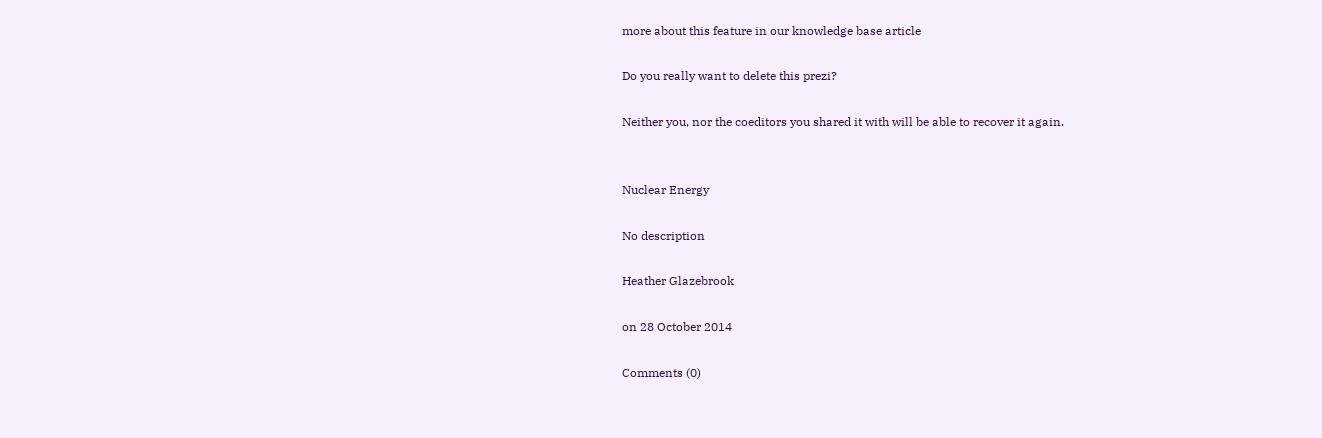more about this feature in our knowledge base article

Do you really want to delete this prezi?

Neither you, nor the coeditors you shared it with will be able to recover it again.


Nuclear Energy

No description

Heather Glazebrook

on 28 October 2014

Comments (0)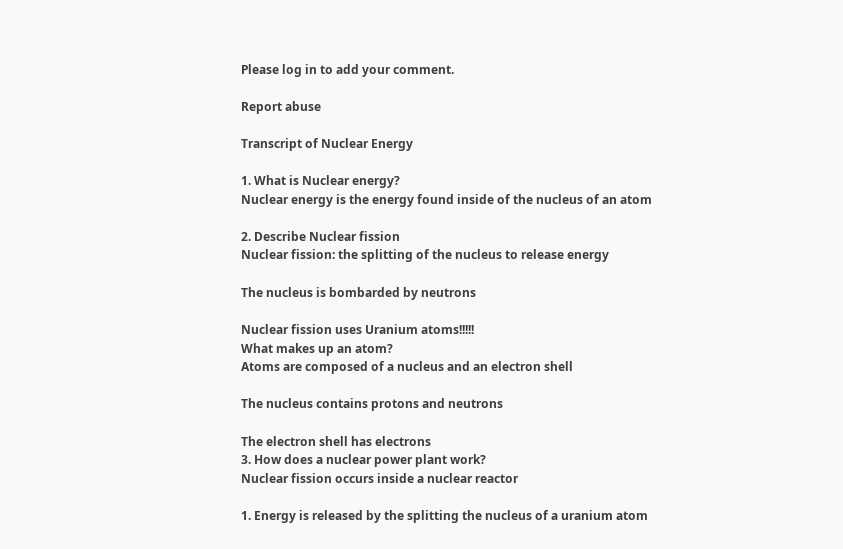Please log in to add your comment.

Report abuse

Transcript of Nuclear Energy

1. What is Nuclear energy?
Nuclear energy is the energy found inside of the nucleus of an atom

2. Describe Nuclear fission
Nuclear fission: the splitting of the nucleus to release energy

The nucleus is bombarded by neutrons

Nuclear fission uses Uranium atoms!!!!!
What makes up an atom?
Atoms are composed of a nucleus and an electron shell

The nucleus contains protons and neutrons

The electron shell has electrons
3. How does a nuclear power plant work?
Nuclear fission occurs inside a nuclear reactor

1. Energy is released by the splitting the nucleus of a uranium atom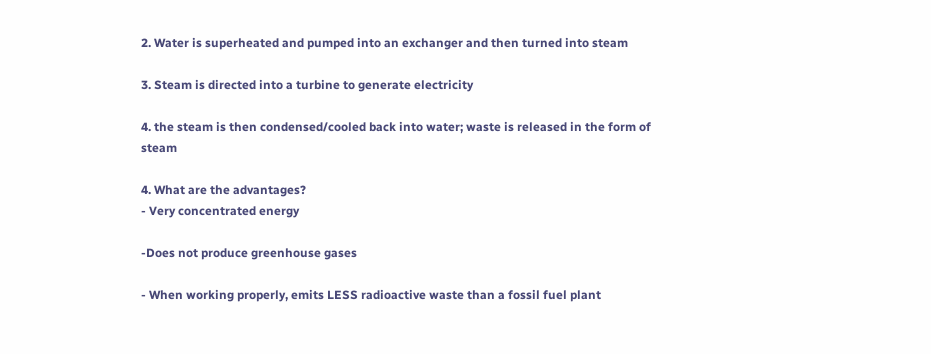2. Water is superheated and pumped into an exchanger and then turned into steam

3. Steam is directed into a turbine to generate electricity

4. the steam is then condensed/cooled back into water; waste is released in the form of steam

4. What are the advantages?
- Very concentrated energy

-Does not produce greenhouse gases

- When working properly, emits LESS radioactive waste than a fossil fuel plant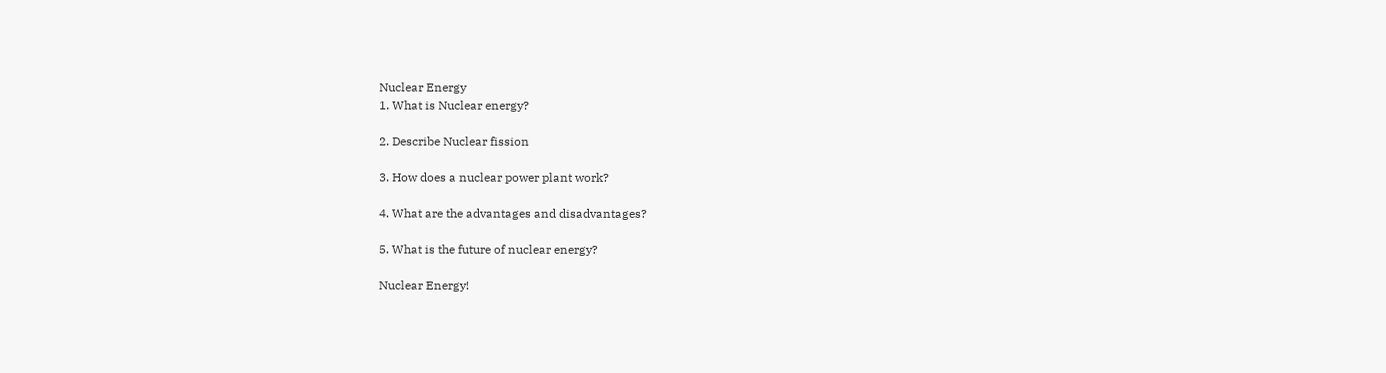Nuclear Energy
1. What is Nuclear energy?

2. Describe Nuclear fission

3. How does a nuclear power plant work?

4. What are the advantages and disadvantages?

5. What is the future of nuclear energy?

Nuclear Energy!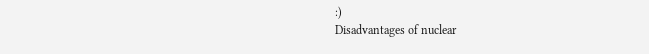:)
Disadvantages of nuclear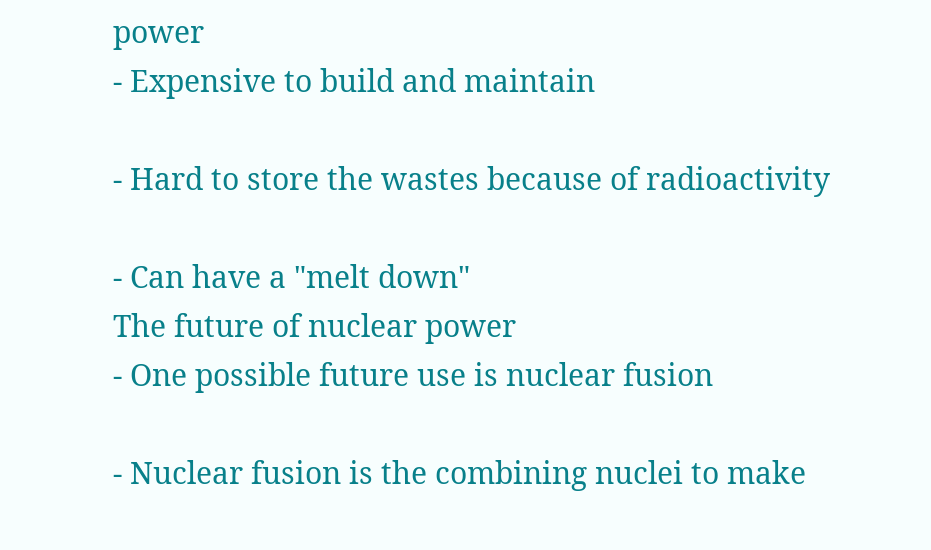power
- Expensive to build and maintain

- Hard to store the wastes because of radioactivity

- Can have a "melt down"
The future of nuclear power
- One possible future use is nuclear fusion

- Nuclear fusion is the combining nuclei to make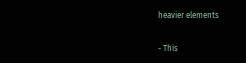heavier elements

- This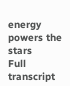energy powers the stars
Full transcript